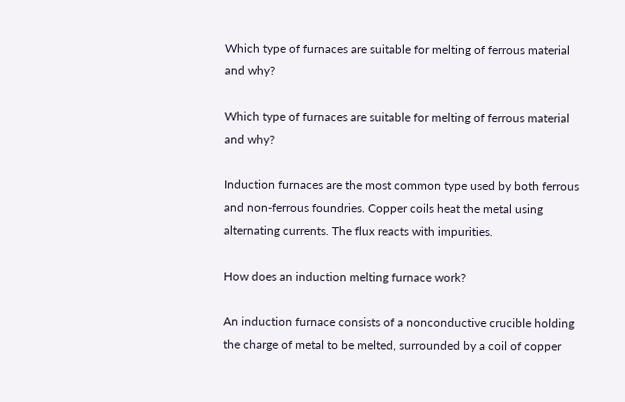Which type of furnaces are suitable for melting of ferrous material and why?

Which type of furnaces are suitable for melting of ferrous material and why?

Induction furnaces are the most common type used by both ferrous and non-ferrous foundries. Copper coils heat the metal using alternating currents. The flux reacts with impurities.

How does an induction melting furnace work?

An induction furnace consists of a nonconductive crucible holding the charge of metal to be melted, surrounded by a coil of copper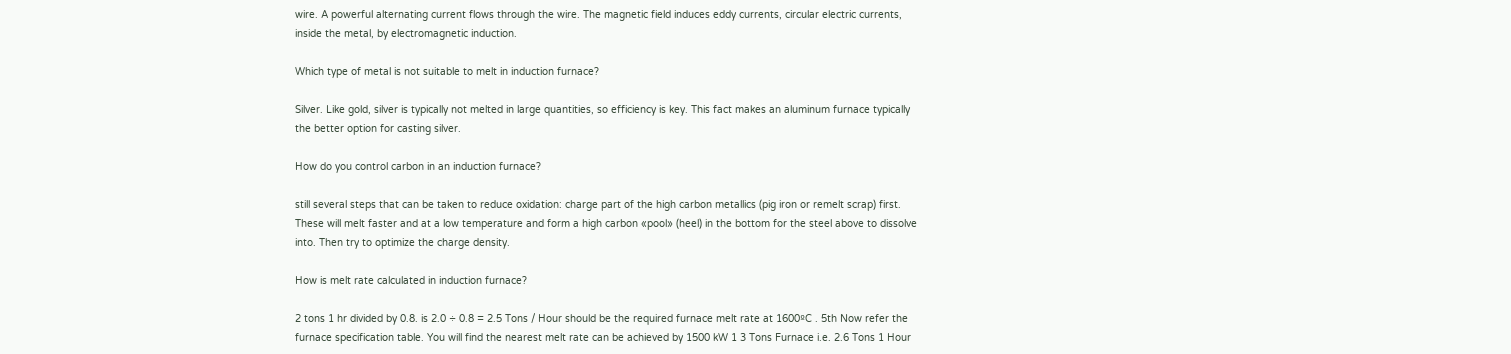wire. A powerful alternating current flows through the wire. The magnetic field induces eddy currents, circular electric currents, inside the metal, by electromagnetic induction.

Which type of metal is not suitable to melt in induction furnace?

Silver. Like gold, silver is typically not melted in large quantities, so efficiency is key. This fact makes an aluminum furnace typically the better option for casting silver.

How do you control carbon in an induction furnace?

still several steps that can be taken to reduce oxidation: charge part of the high carbon metallics (pig iron or remelt scrap) first. These will melt faster and at a low temperature and form a high carbon «pool» (heel) in the bottom for the steel above to dissolve into. Then try to optimize the charge density.

How is melt rate calculated in induction furnace?

2 tons 1 hr divided by 0.8. is 2.0 ÷ 0.8 = 2.5 Tons / Hour should be the required furnace melt rate at 1600ºC . 5th Now refer the furnace specification table. You will find the nearest melt rate can be achieved by 1500 kW 1 3 Tons Furnace i.e. 2.6 Tons 1 Hour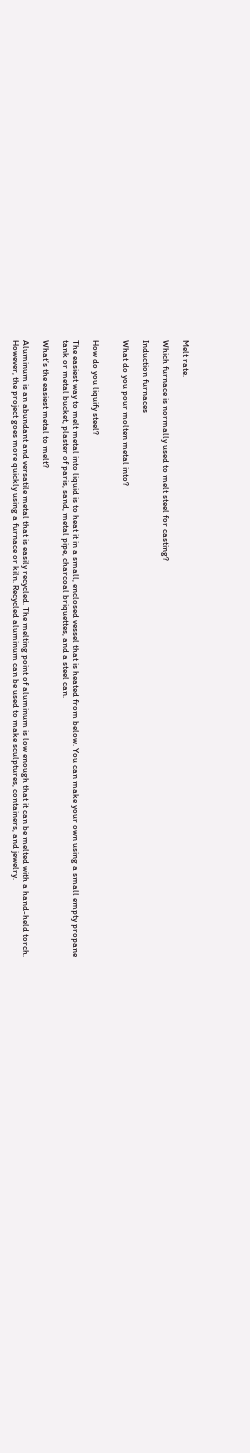Melt rate.

Which furnace is normally used to melt steel for casting?

Induction furnaces

What do you pour molten metal into?


How do you liquify steel?

The easiest way to melt metal into liquid is to heat it in a small, enclosed vessel that is heated from below. You can make your own using a small empty propane tank or metal bucket, plaster of paris, sand, metal pipe, charcoal briquettes, and a steel can.

What’s the easiest metal to melt?

Aluminum is an abundant and versatile metal that is easily recycled. The melting point of aluminum is low enough that it can be melted with a hand-held torch. However, the project goes more quickly using a furnace or kiln. Recycled aluminum can be used to make sculptures, containers, and jewelry.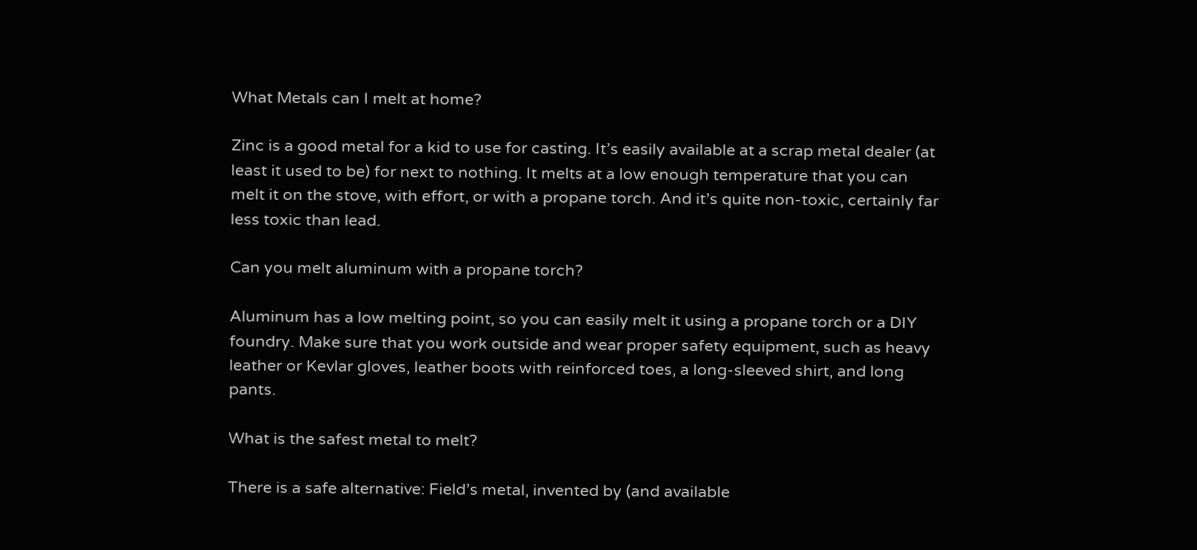What Metals can I melt at home?

Zinc is a good metal for a kid to use for casting. It’s easily available at a scrap metal dealer (at least it used to be) for next to nothing. It melts at a low enough temperature that you can melt it on the stove, with effort, or with a propane torch. And it’s quite non-toxic, certainly far less toxic than lead.

Can you melt aluminum with a propane torch?

Aluminum has a low melting point, so you can easily melt it using a propane torch or a DIY foundry. Make sure that you work outside and wear proper safety equipment, such as heavy leather or Kevlar gloves, leather boots with reinforced toes, a long-sleeved shirt, and long pants.

What is the safest metal to melt?

There is a safe alternative: Field’s metal, invented by (and available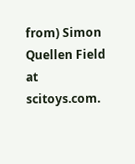from) Simon Quellen Field at scitoys.com.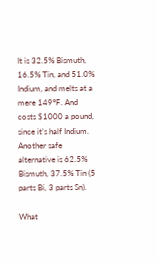It is 32.5% Bismuth, 16.5% Tin, and 51.0% Indium, and melts at a mere 149°F. And costs $1000 a pound, since it’s half Indium. Another safe alternative is 62.5% Bismuth, 37.5% Tin (5 parts Bi, 3 parts Sn).

What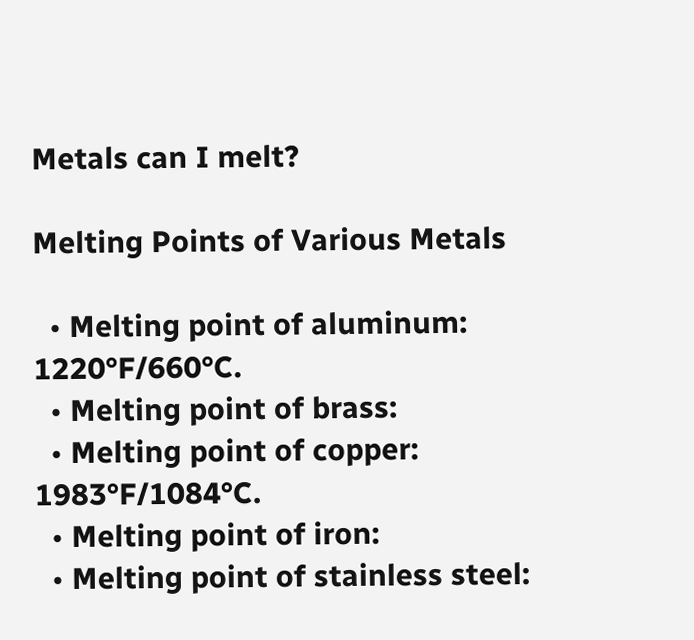Metals can I melt?

Melting Points of Various Metals

  • Melting point of aluminum: 1220°F/660°C.
  • Melting point of brass:
  • Melting point of copper: 1983°F/1084°C.
  • Melting point of iron:
  • Melting point of stainless steel: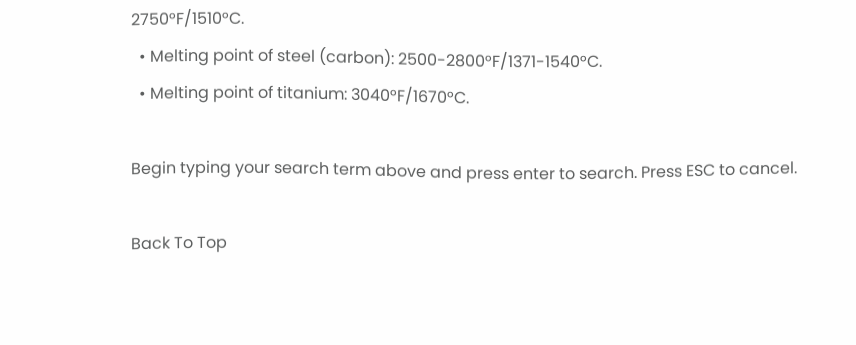2750°F/1510°C.
  • Melting point of steel (carbon): 2500-2800°F/1371-1540°C.
  • Melting point of titanium: 3040°F/1670°C.

Begin typing your search term above and press enter to search. Press ESC to cancel.

Back To Top